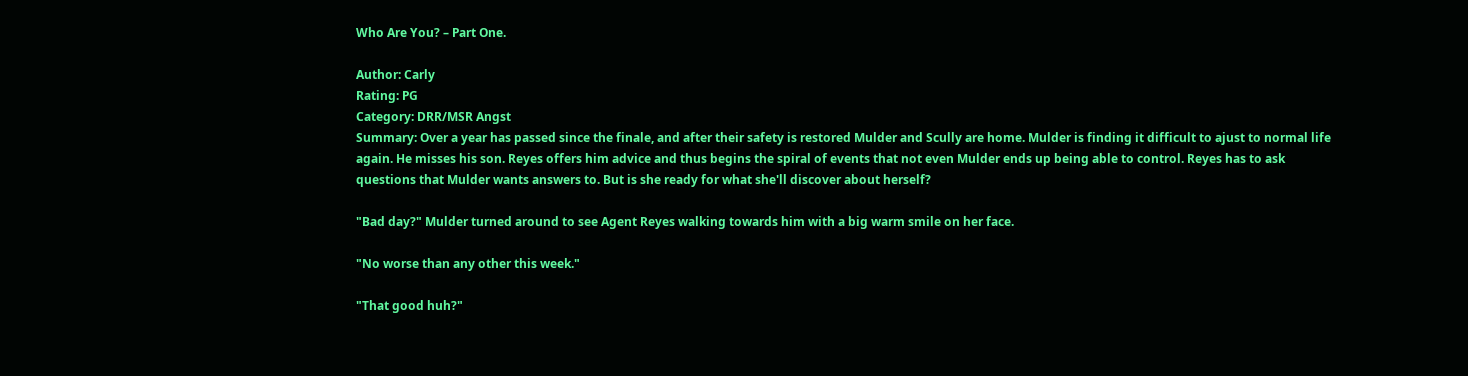Who Are You? – Part One.

Author: Carly
Rating: PG
Category: DRR/MSR Angst
Summary: Over a year has passed since the finale, and after their safety is restored Mulder and Scully are home. Mulder is finding it difficult to ajust to normal life again. He misses his son. Reyes offers him advice and thus begins the spiral of events that not even Mulder ends up being able to control. Reyes has to ask questions that Mulder wants answers to. But is she ready for what she'll discover about herself?

"Bad day?" Mulder turned around to see Agent Reyes walking towards him with a big warm smile on her face.

"No worse than any other this week."

"That good huh?"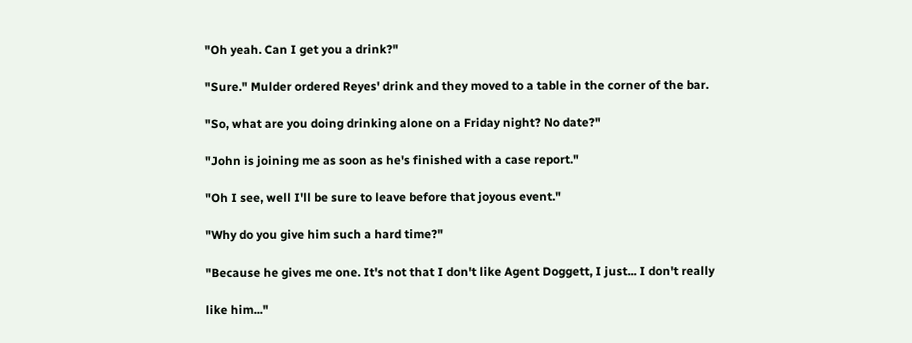"Oh yeah. Can I get you a drink?"

"Sure." Mulder ordered Reyes' drink and they moved to a table in the corner of the bar.

"So, what are you doing drinking alone on a Friday night? No date?"

"John is joining me as soon as he's finished with a case report."

"Oh I see, well I'll be sure to leave before that joyous event."

"Why do you give him such a hard time?"

"Because he gives me one. It's not that I don't like Agent Doggett, I just... I don't really

like him..."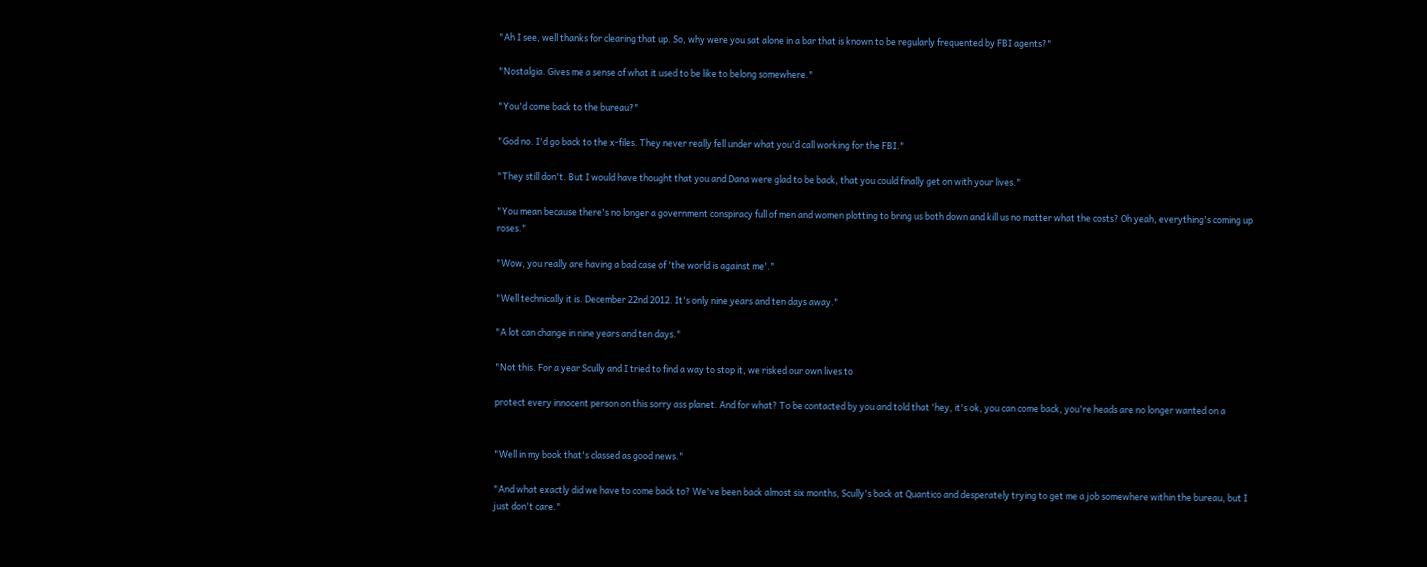"Ah I see, well thanks for clearing that up. So, why were you sat alone in a bar that is known to be regularly frequented by FBI agents?"

"Nostalgia. Gives me a sense of what it used to be like to belong somewhere."

"You'd come back to the bureau?"

"God no. I'd go back to the x-files. They never really fell under what you'd call working for the FBI."

"They still don't. But I would have thought that you and Dana were glad to be back, that you could finally get on with your lives."

"You mean because there's no longer a government conspiracy full of men and women plotting to bring us both down and kill us no matter what the costs? Oh yeah, everything's coming up roses."

"Wow, you really are having a bad case of 'the world is against me'."

"Well technically it is. December 22nd 2012. It's only nine years and ten days away."

"A lot can change in nine years and ten days."

"Not this. For a year Scully and I tried to find a way to stop it, we risked our own lives to

protect every innocent person on this sorry ass planet. And for what? To be contacted by you and told that 'hey, it's ok, you can come back, you're heads are no longer wanted on a


"Well in my book that's classed as good news."

"And what exactly did we have to come back to? We've been back almost six months, Scully's back at Quantico and desperately trying to get me a job somewhere within the bureau, but I just don't care."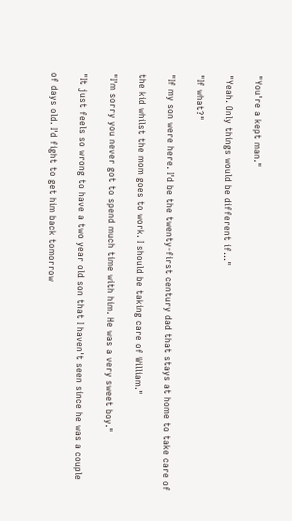"You're a kept man."

"Yeah. Only things would be different if..."

"If what?"

"If my son were here. I'd be the twenty-first century dad that stays at home to take care of

the kid whilst the mom goes to work. I should be taking care of William."

"I'm sorry you never got to spend much time with him. He was a very sweet boy."

"It just feels so wrong to have a two year old son that I haven't seen since he was a couple

of days old. I'd fight to get him back tomorrow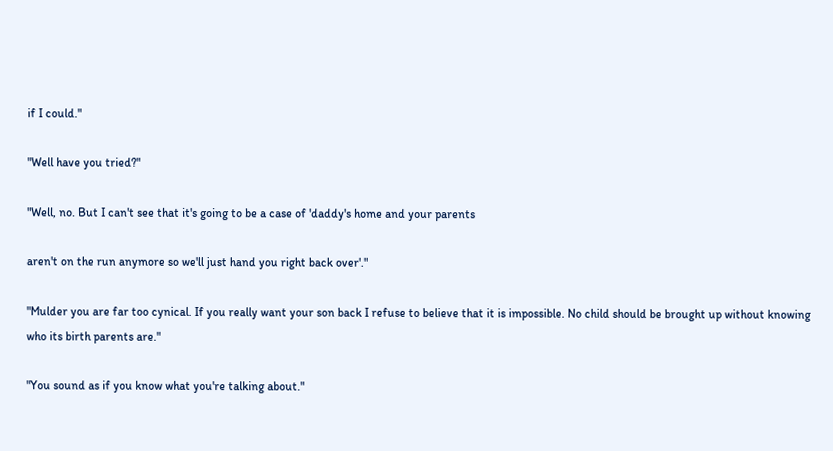if I could."

"Well have you tried?"

"Well, no. But I can't see that it's going to be a case of 'daddy's home and your parents

aren't on the run anymore so we'll just hand you right back over'."

"Mulder you are far too cynical. If you really want your son back I refuse to believe that it is impossible. No child should be brought up without knowing who its birth parents are."

"You sound as if you know what you're talking about."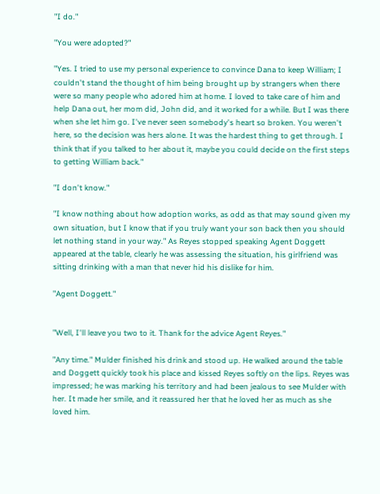"I do."

"You were adopted?"

"Yes. I tried to use my personal experience to convince Dana to keep William; I couldn't stand the thought of him being brought up by strangers when there were so many people who adored him at home. I loved to take care of him and help Dana out, her mom did, John did, and it worked for a while. But I was there when she let him go. I've never seen somebody's heart so broken. You weren't here, so the decision was hers alone. It was the hardest thing to get through. I think that if you talked to her about it, maybe you could decide on the first steps to getting William back."

"I don't know."

"I know nothing about how adoption works, as odd as that may sound given my own situation, but I know that if you truly want your son back then you should let nothing stand in your way." As Reyes stopped speaking Agent Doggett appeared at the table, clearly he was assessing the situation, his girlfriend was sitting drinking with a man that never hid his dislike for him.

"Agent Doggett."


"Well, I'll leave you two to it. Thank for the advice Agent Reyes."

"Any time." Mulder finished his drink and stood up. He walked around the table and Doggett quickly took his place and kissed Reyes softly on the lips. Reyes was impressed; he was marking his territory and had been jealous to see Mulder with her. It made her smile, and it reassured her that he loved her as much as she loved him.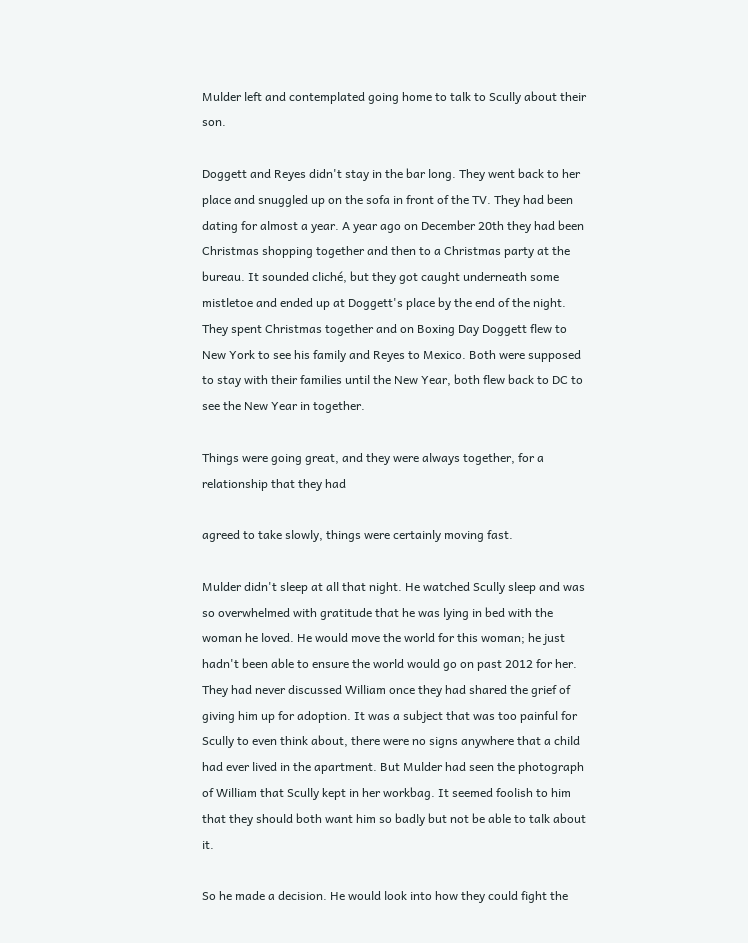Mulder left and contemplated going home to talk to Scully about their son.

Doggett and Reyes didn't stay in the bar long. They went back to her place and snuggled up on the sofa in front of the TV. They had been dating for almost a year. A year ago on December 20th they had been Christmas shopping together and then to a Christmas party at the bureau. It sounded cliché, but they got caught underneath some mistletoe and ended up at Doggett's place by the end of the night. They spent Christmas together and on Boxing Day Doggett flew to New York to see his family and Reyes to Mexico. Both were supposed to stay with their families until the New Year, both flew back to DC to see the New Year in together.

Things were going great, and they were always together, for a relationship that they had

agreed to take slowly, things were certainly moving fast.

Mulder didn't sleep at all that night. He watched Scully sleep and was so overwhelmed with gratitude that he was lying in bed with the woman he loved. He would move the world for this woman; he just hadn't been able to ensure the world would go on past 2012 for her. They had never discussed William once they had shared the grief of giving him up for adoption. It was a subject that was too painful for Scully to even think about, there were no signs anywhere that a child had ever lived in the apartment. But Mulder had seen the photograph of William that Scully kept in her workbag. It seemed foolish to him that they should both want him so badly but not be able to talk about it.

So he made a decision. He would look into how they could fight the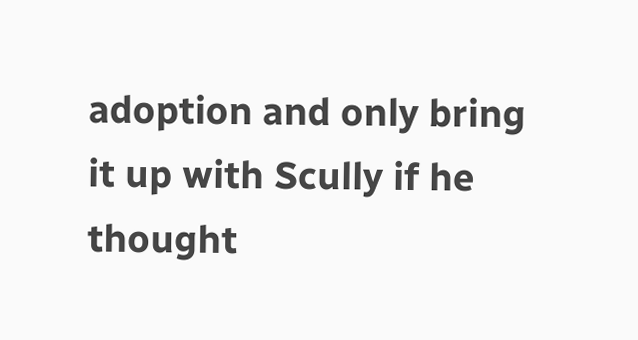adoption and only bring it up with Scully if he thought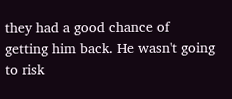they had a good chance of getting him back. He wasn't going to risk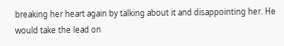breaking her heart again by talking about it and disappointing her. He would take the lead on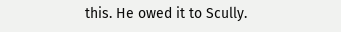this. He owed it to Scully.